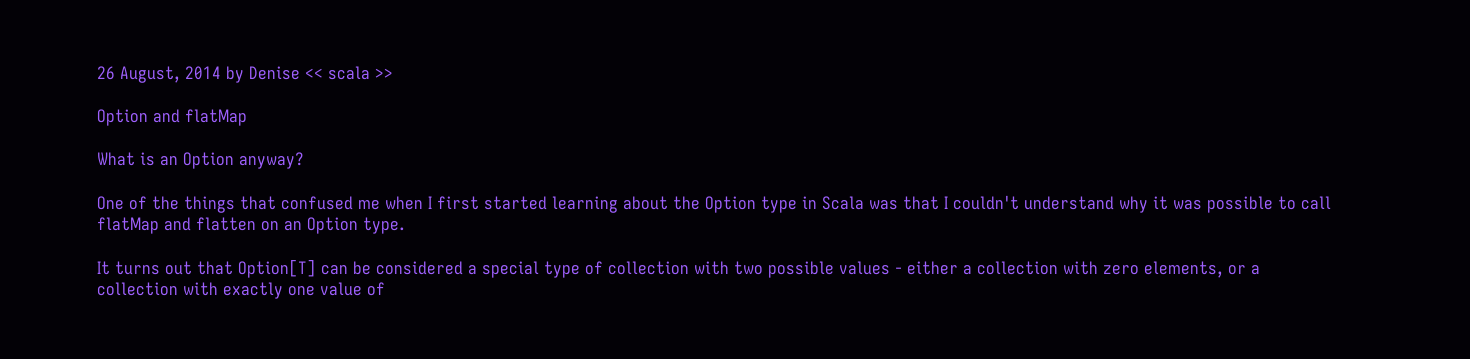26 August, 2014 by Denise << scala >>

Option and flatMap

What is an Option anyway?

One of the things that confused me when I first started learning about the Option type in Scala was that I couldn't understand why it was possible to call flatMap and flatten on an Option type.

It turns out that Option[T] can be considered a special type of collection with two possible values - either a collection with zero elements, or a collection with exactly one value of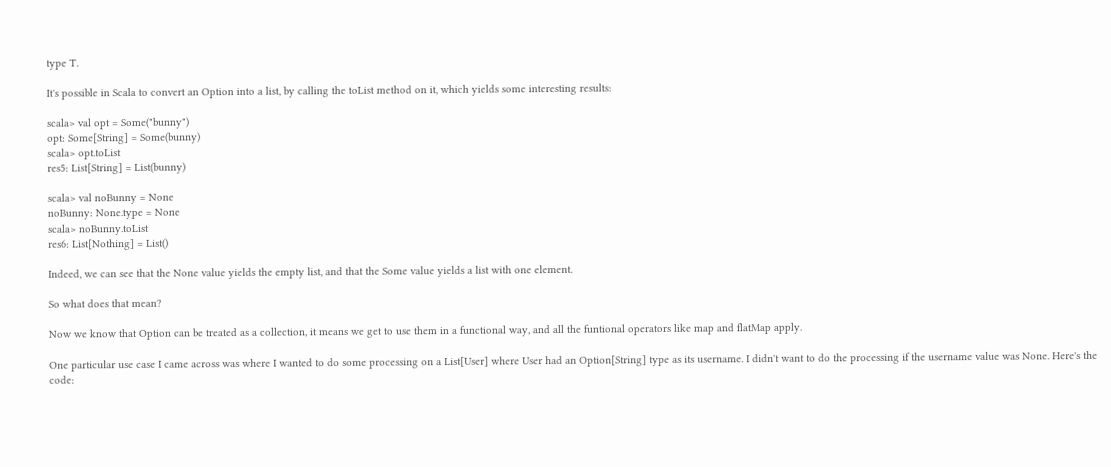type T.

It's possible in Scala to convert an Option into a list, by calling the toList method on it, which yields some interesting results:

scala> val opt = Some("bunny")
opt: Some[String] = Some(bunny)
scala> opt.toList
res5: List[String] = List(bunny)

scala> val noBunny = None
noBunny: None.type = None
scala> noBunny.toList
res6: List[Nothing] = List()

Indeed, we can see that the None value yields the empty list, and that the Some value yields a list with one element.

So what does that mean?

Now we know that Option can be treated as a collection, it means we get to use them in a functional way, and all the funtional operators like map and flatMap apply.

One particular use case I came across was where I wanted to do some processing on a List[User] where User had an Option[String] type as its username. I didn't want to do the processing if the username value was None. Here's the code: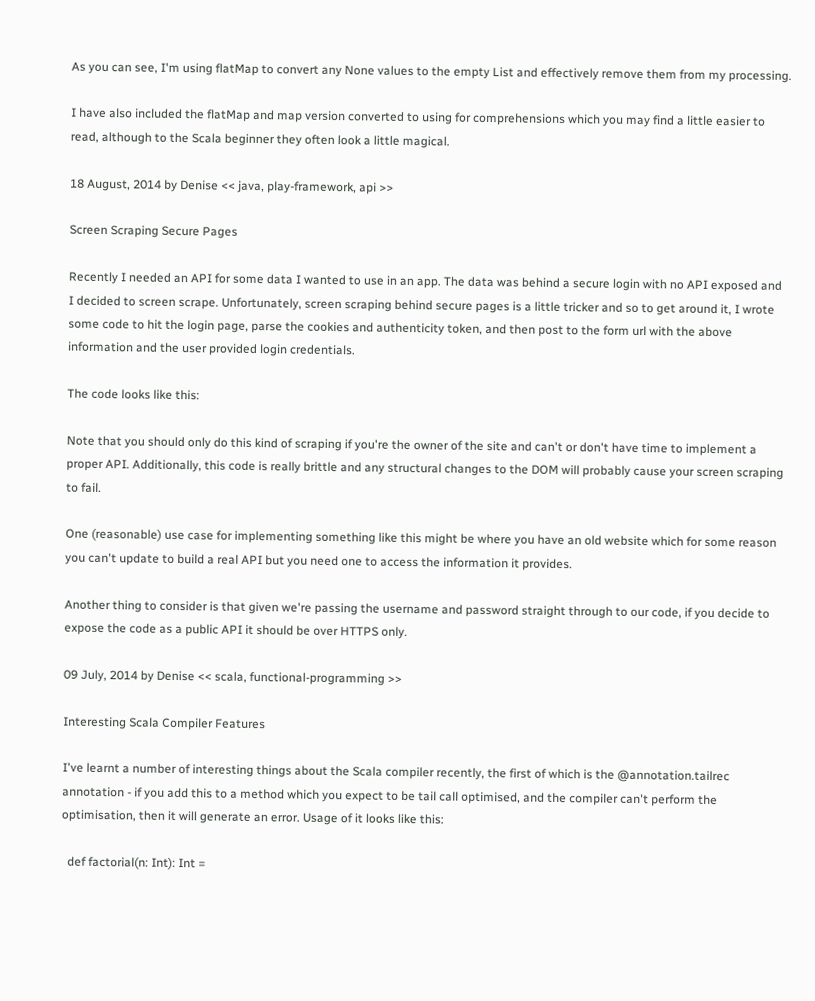As you can see, I'm using flatMap to convert any None values to the empty List and effectively remove them from my processing.

I have also included the flatMap and map version converted to using for comprehensions which you may find a little easier to read, although to the Scala beginner they often look a little magical.

18 August, 2014 by Denise << java, play-framework, api >>

Screen Scraping Secure Pages

Recently I needed an API for some data I wanted to use in an app. The data was behind a secure login with no API exposed and I decided to screen scrape. Unfortunately, screen scraping behind secure pages is a little tricker and so to get around it, I wrote some code to hit the login page, parse the cookies and authenticity token, and then post to the form url with the above information and the user provided login credentials.

The code looks like this:

Note that you should only do this kind of scraping if you're the owner of the site and can't or don't have time to implement a proper API. Additionally, this code is really brittle and any structural changes to the DOM will probably cause your screen scraping to fail.

One (reasonable) use case for implementing something like this might be where you have an old website which for some reason you can't update to build a real API but you need one to access the information it provides.

Another thing to consider is that given we're passing the username and password straight through to our code, if you decide to expose the code as a public API it should be over HTTPS only.

09 July, 2014 by Denise << scala, functional-programming >>

Interesting Scala Compiler Features

I've learnt a number of interesting things about the Scala compiler recently, the first of which is the @annotation.tailrec annotation - if you add this to a method which you expect to be tail call optimised, and the compiler can't perform the optimisation, then it will generate an error. Usage of it looks like this:

  def factorial(n: Int): Int =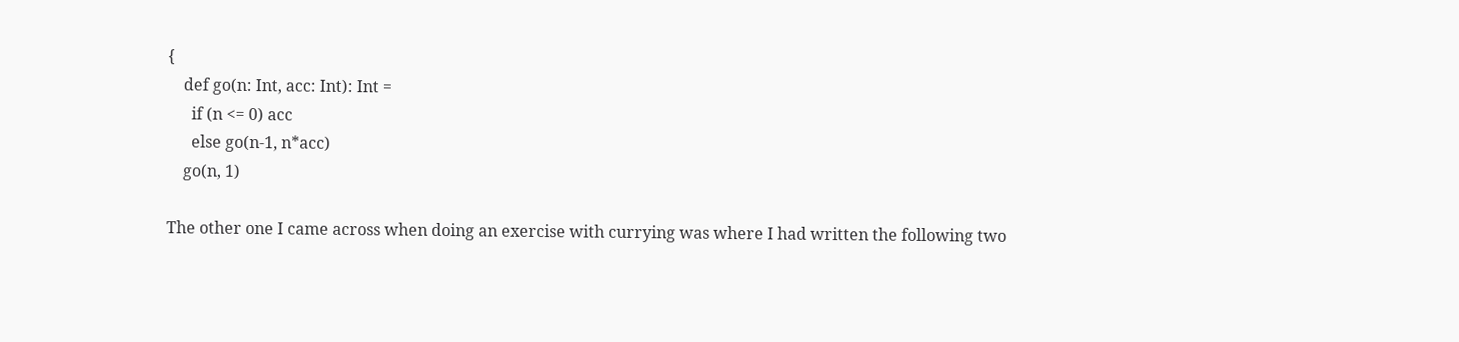{
    def go(n: Int, acc: Int): Int =
      if (n <= 0) acc
      else go(n-1, n*acc)
    go(n, 1)

The other one I came across when doing an exercise with currying was where I had written the following two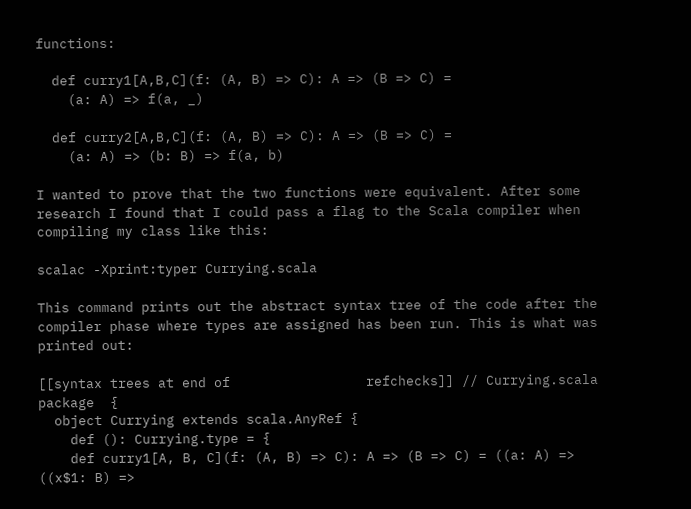functions:

  def curry1[A,B,C](f: (A, B) => C): A => (B => C) =
    (a: A) => f(a, _)

  def curry2[A,B,C](f: (A, B) => C): A => (B => C) =
    (a: A) => (b: B) => f(a, b)

I wanted to prove that the two functions were equivalent. After some research I found that I could pass a flag to the Scala compiler when compiling my class like this:

scalac -Xprint:typer Currying.scala

This command prints out the abstract syntax tree of the code after the compiler phase where types are assigned has been run. This is what was printed out:

[[syntax trees at end of                 refchecks]] // Currying.scala
package  {
  object Currying extends scala.AnyRef {
    def (): Currying.type = {
    def curry1[A, B, C](f: (A, B) => C): A => (B => C) = ((a: A) => ((x$1: B) =>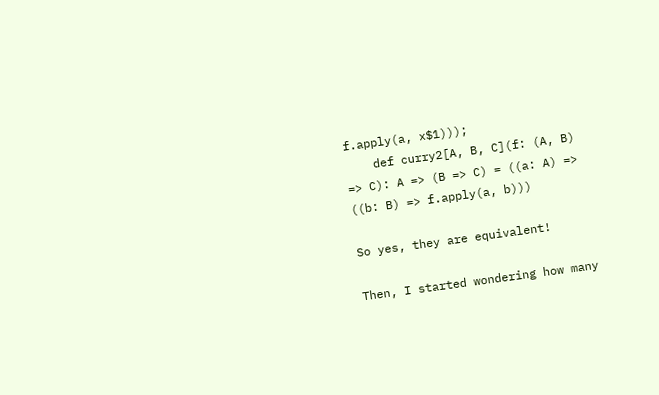f.apply(a, x$1)));
    def curry2[A, B, C](f: (A, B) => C): A => (B => C) = ((a: A) => ((b: B) => f.apply(a, b)))

So yes, they are equivalent!

Then, I started wondering how many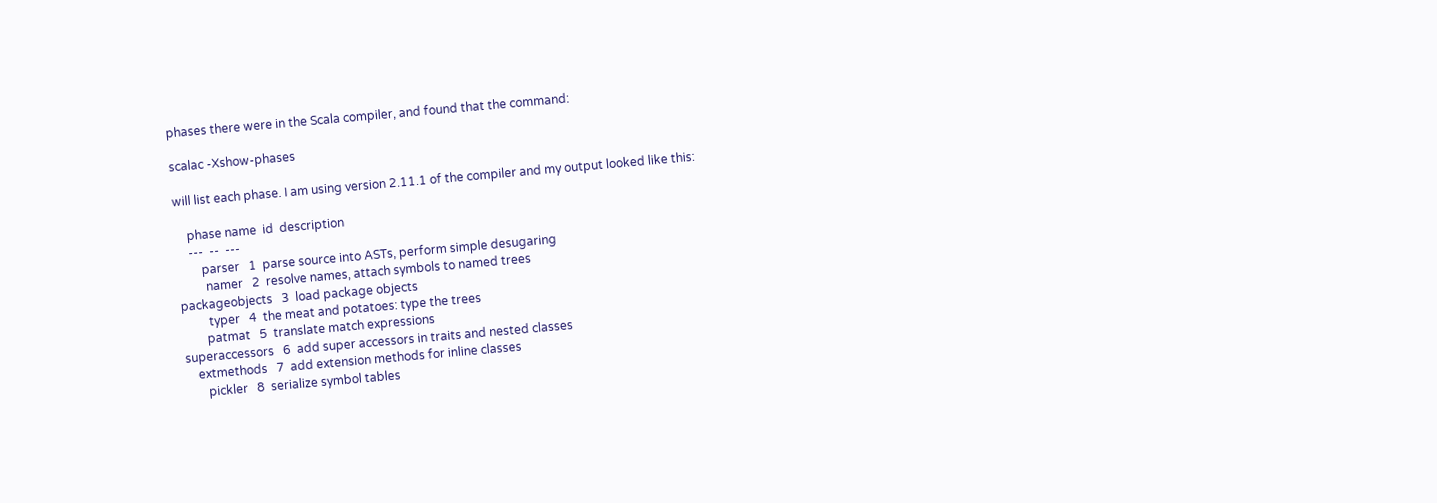phases there were in the Scala compiler, and found that the command:

scalac -Xshow-phases

will list each phase. I am using version 2.11.1 of the compiler and my output looked like this:

    phase name  id  description
    ---  --  ---
        parser   1  parse source into ASTs, perform simple desugaring
         namer   2  resolve names, attach symbols to named trees
packageobjects   3  load package objects
         typer   4  the meat and potatoes: type the trees
        patmat   5  translate match expressions
superaccessors   6  add super accessors in traits and nested classes
    extmethods   7  add extension methods for inline classes
       pickler   8  serialize symbol tables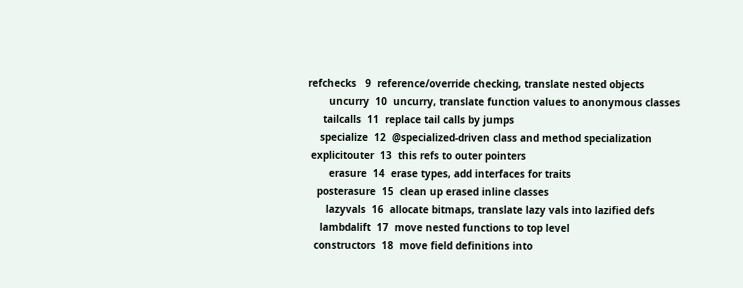refchecks   9  reference/override checking, translate nested objects
       uncurry  10  uncurry, translate function values to anonymous classes
     tailcalls  11  replace tail calls by jumps
    specialize  12  @specialized-driven class and method specialization
 explicitouter  13  this refs to outer pointers
       erasure  14  erase types, add interfaces for traits
   posterasure  15  clean up erased inline classes
      lazyvals  16  allocate bitmaps, translate lazy vals into lazified defs
    lambdalift  17  move nested functions to top level
  constructors  18  move field definitions into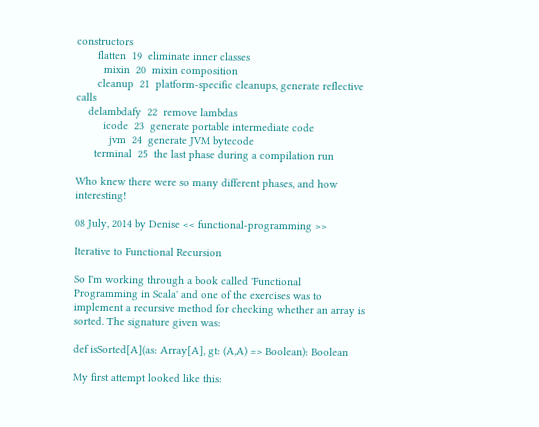constructors
       flatten  19  eliminate inner classes
         mixin  20  mixin composition
       cleanup  21  platform-specific cleanups, generate reflective calls
    delambdafy  22  remove lambdas
         icode  23  generate portable intermediate code
           jvm  24  generate JVM bytecode
      terminal  25  the last phase during a compilation run

Who knew there were so many different phases, and how interesting!

08 July, 2014 by Denise << functional-programming >>

Iterative to Functional Recursion

So I'm working through a book called 'Functional Programming in Scala' and one of the exercises was to implement a recursive method for checking whether an array is sorted. The signature given was:

def isSorted[A](as: Array[A], gt: (A,A) => Boolean): Boolean

My first attempt looked like this: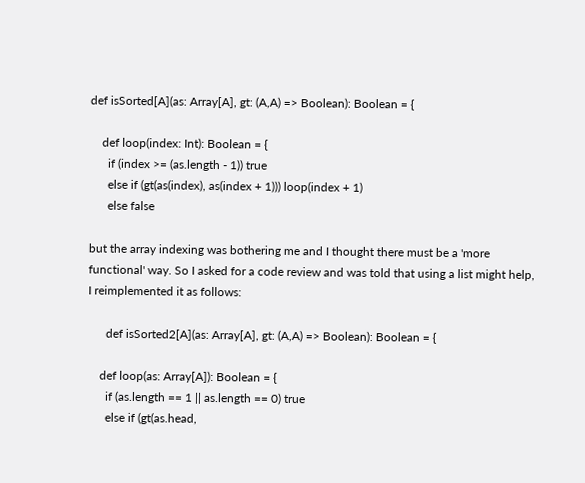def isSorted[A](as: Array[A], gt: (A,A) => Boolean): Boolean = {

    def loop(index: Int): Boolean = {
      if (index >= (as.length - 1)) true
      else if (gt(as(index), as(index + 1))) loop(index + 1)
      else false

but the array indexing was bothering me and I thought there must be a 'more functional' way. So I asked for a code review and was told that using a list might help, I reimplemented it as follows:

      def isSorted2[A](as: Array[A], gt: (A,A) => Boolean): Boolean = {

    def loop(as: Array[A]): Boolean = {
      if (as.length == 1 || as.length == 0) true
      else if (gt(as.head,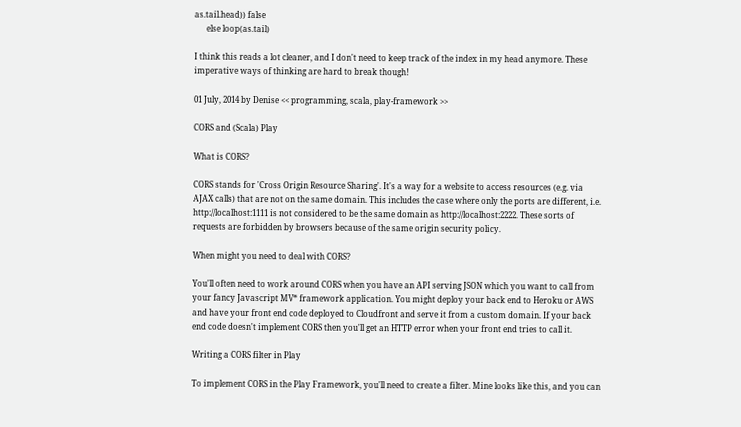as.tail.head)) false
      else loop(as.tail)

I think this reads a lot cleaner, and I don't need to keep track of the index in my head anymore. These imperative ways of thinking are hard to break though!

01 July, 2014 by Denise << programming, scala, play-framework >>

CORS and (Scala) Play

What is CORS?

CORS stands for 'Cross Origin Resource Sharing'. It's a way for a website to access resources (e.g. via AJAX calls) that are not on the same domain. This includes the case where only the ports are different, i.e. http://localhost:1111 is not considered to be the same domain as http://localhost:2222. These sorts of requests are forbidden by browsers because of the same origin security policy.

When might you need to deal with CORS?

You'll often need to work around CORS when you have an API serving JSON which you want to call from your fancy Javascript MV* framework application. You might deploy your back end to Heroku or AWS and have your front end code deployed to Cloudfront and serve it from a custom domain. If your back end code doesn't implement CORS then you'll get an HTTP error when your front end tries to call it.

Writing a CORS filter in Play

To implement CORS in the Play Framework, you'll need to create a filter. Mine looks like this, and you can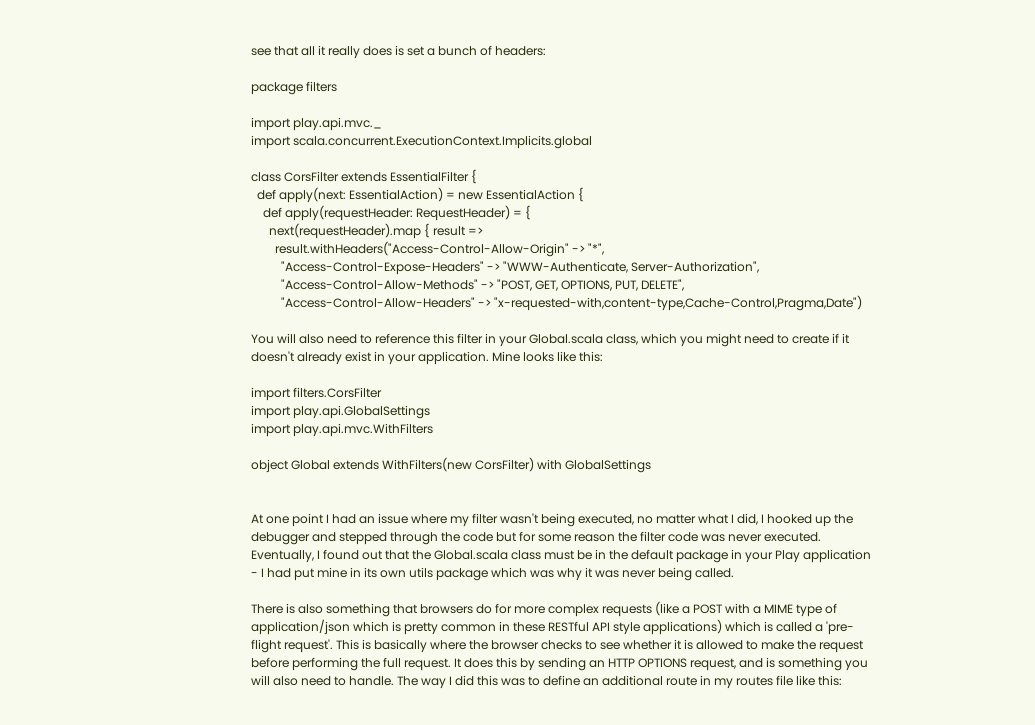see that all it really does is set a bunch of headers:

package filters

import play.api.mvc._
import scala.concurrent.ExecutionContext.Implicits.global

class CorsFilter extends EssentialFilter {
  def apply(next: EssentialAction) = new EssentialAction {
    def apply(requestHeader: RequestHeader) = {
      next(requestHeader).map { result =>
        result.withHeaders("Access-Control-Allow-Origin" -> "*",
          "Access-Control-Expose-Headers" -> "WWW-Authenticate, Server-Authorization",
          "Access-Control-Allow-Methods" -> "POST, GET, OPTIONS, PUT, DELETE",
          "Access-Control-Allow-Headers" -> "x-requested-with,content-type,Cache-Control,Pragma,Date")

You will also need to reference this filter in your Global.scala class, which you might need to create if it doesn't already exist in your application. Mine looks like this:

import filters.CorsFilter
import play.api.GlobalSettings
import play.api.mvc.WithFilters

object Global extends WithFilters(new CorsFilter) with GlobalSettings


At one point I had an issue where my filter wasn't being executed, no matter what I did, I hooked up the debugger and stepped through the code but for some reason the filter code was never executed. Eventually, I found out that the Global.scala class must be in the default package in your Play application - I had put mine in its own utils package which was why it was never being called.

There is also something that browsers do for more complex requests (like a POST with a MIME type of application/json which is pretty common in these RESTful API style applications) which is called a 'pre-flight request'. This is basically where the browser checks to see whether it is allowed to make the request before performing the full request. It does this by sending an HTTP OPTIONS request, and is something you will also need to handle. The way I did this was to define an additional route in my routes file like this: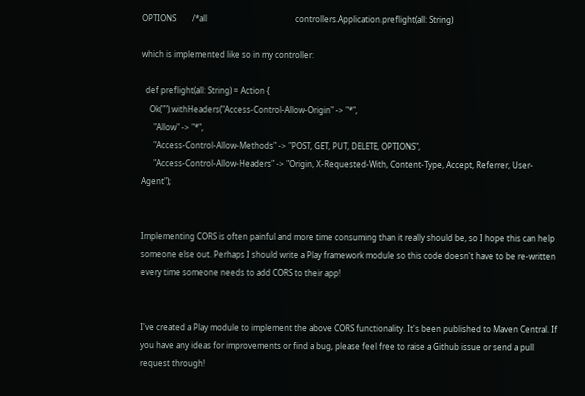OPTIONS        /*all                                            controllers.Application.preflight(all: String)

which is implemented like so in my controller:

  def preflight(all: String) = Action {
    Ok("").withHeaders("Access-Control-Allow-Origin" -> "*",
      "Allow" -> "*",
      "Access-Control-Allow-Methods" -> "POST, GET, PUT, DELETE, OPTIONS",
      "Access-Control-Allow-Headers" -> "Origin, X-Requested-With, Content-Type, Accept, Referrer, User-Agent");


Implementing CORS is often painful and more time consuming than it really should be, so I hope this can help someone else out. Perhaps I should write a Play framework module so this code doesn't have to be re-written every time someone needs to add CORS to their app!


I've created a Play module to implement the above CORS functionality. It's been published to Maven Central. If you have any ideas for improvements or find a bug, please feel free to raise a Github issue or send a pull request through!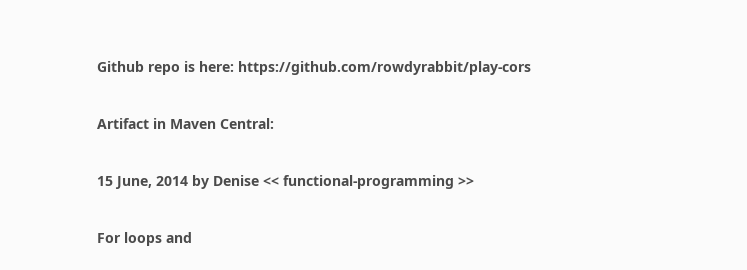Github repo is here: https://github.com/rowdyrabbit/play-cors

Artifact in Maven Central:

15 June, 2014 by Denise << functional-programming >>

For loops and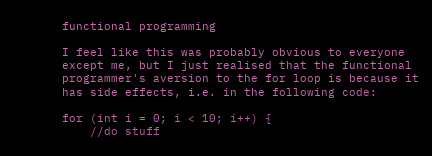functional programming

I feel like this was probably obvious to everyone except me, but I just realised that the functional programmer's aversion to the for loop is because it has side effects, i.e. in the following code:

for (int i = 0; i < 10; i++) {
    //do stuff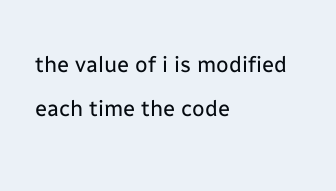the value of i is modified each time the code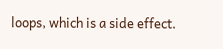loops, which is a side effect.